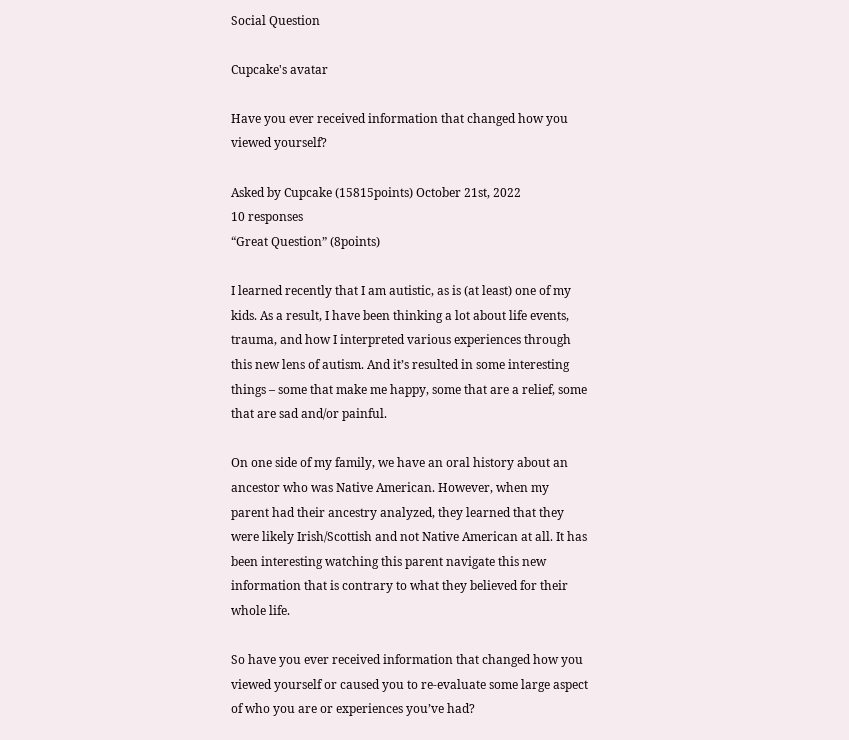Social Question

Cupcake's avatar

Have you ever received information that changed how you viewed yourself?

Asked by Cupcake (15815points) October 21st, 2022
10 responses
“Great Question” (8points)

I learned recently that I am autistic, as is (at least) one of my kids. As a result, I have been thinking a lot about life events, trauma, and how I interpreted various experiences through this new lens of autism. And it’s resulted in some interesting things – some that make me happy, some that are a relief, some that are sad and/or painful.

On one side of my family, we have an oral history about an ancestor who was Native American. However, when my parent had their ancestry analyzed, they learned that they were likely Irish/Scottish and not Native American at all. It has been interesting watching this parent navigate this new information that is contrary to what they believed for their whole life.

So have you ever received information that changed how you viewed yourself or caused you to re-evaluate some large aspect of who you are or experiences you’ve had?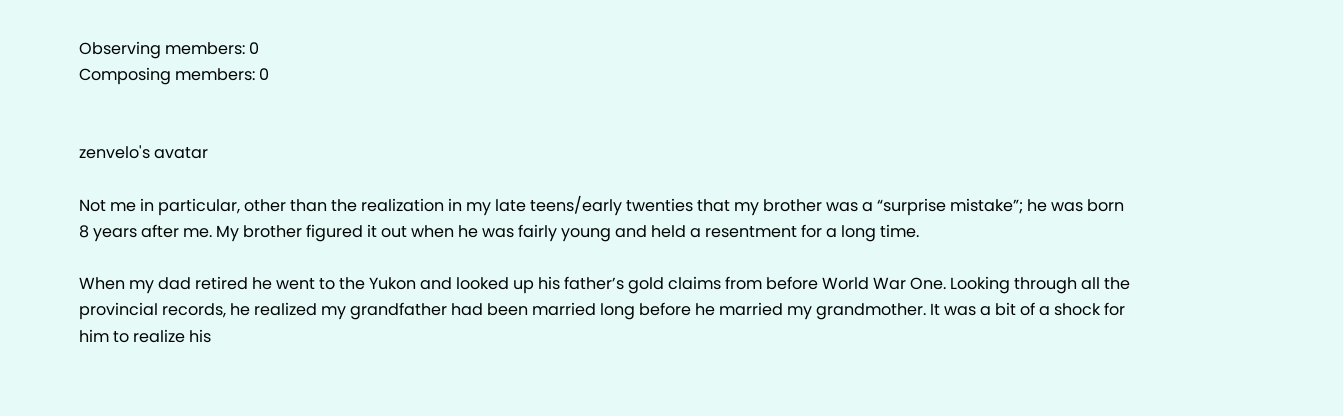Observing members: 0
Composing members: 0


zenvelo's avatar

Not me in particular, other than the realization in my late teens/early twenties that my brother was a “surprise mistake”; he was born 8 years after me. My brother figured it out when he was fairly young and held a resentment for a long time.

When my dad retired he went to the Yukon and looked up his father’s gold claims from before World War One. Looking through all the provincial records, he realized my grandfather had been married long before he married my grandmother. It was a bit of a shock for him to realize his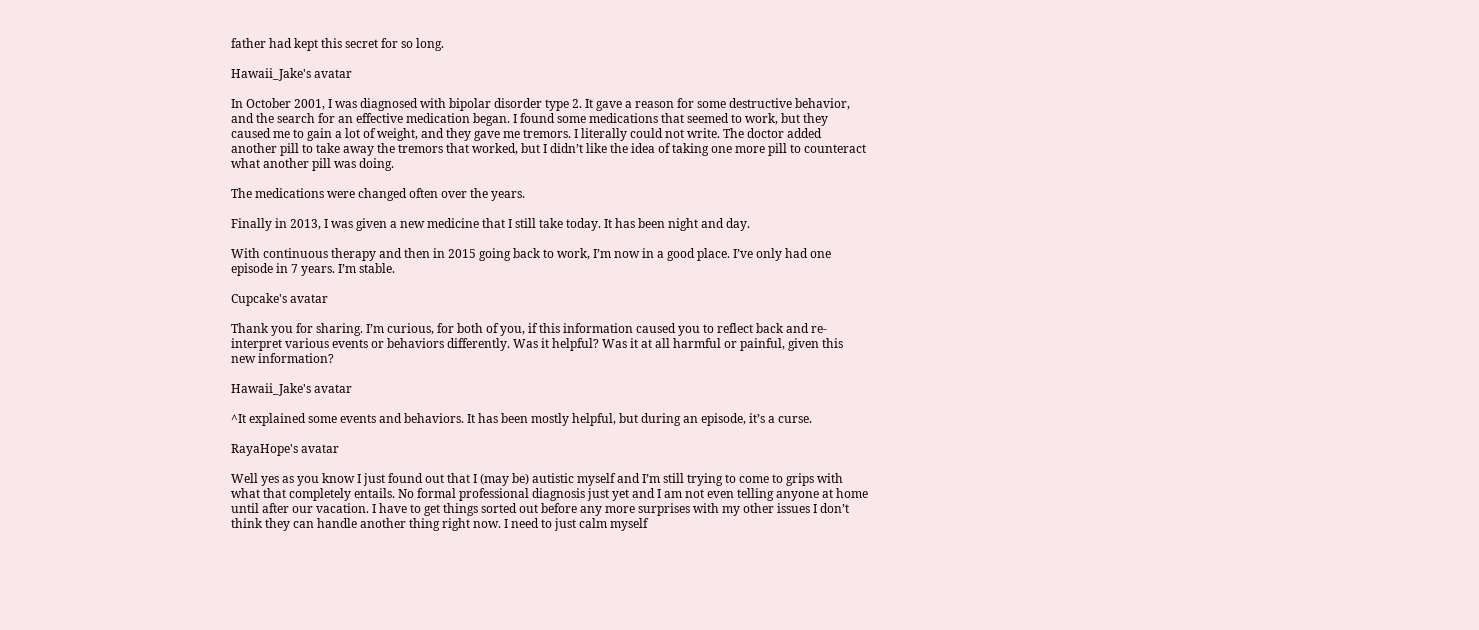father had kept this secret for so long.

Hawaii_Jake's avatar

In October 2001, I was diagnosed with bipolar disorder type 2. It gave a reason for some destructive behavior, and the search for an effective medication began. I found some medications that seemed to work, but they caused me to gain a lot of weight, and they gave me tremors. I literally could not write. The doctor added another pill to take away the tremors that worked, but I didn’t like the idea of taking one more pill to counteract what another pill was doing.

The medications were changed often over the years.

Finally in 2013, I was given a new medicine that I still take today. It has been night and day.

With continuous therapy and then in 2015 going back to work, I’m now in a good place. I’ve only had one episode in 7 years. I’m stable.

Cupcake's avatar

Thank you for sharing. I’m curious, for both of you, if this information caused you to reflect back and re-interpret various events or behaviors differently. Was it helpful? Was it at all harmful or painful, given this new information?

Hawaii_Jake's avatar

^It explained some events and behaviors. It has been mostly helpful, but during an episode, it’s a curse.

RayaHope's avatar

Well yes as you know I just found out that I (may be) autistic myself and I’m still trying to come to grips with what that completely entails. No formal professional diagnosis just yet and I am not even telling anyone at home until after our vacation. I have to get things sorted out before any more surprises with my other issues I don’t think they can handle another thing right now. I need to just calm myself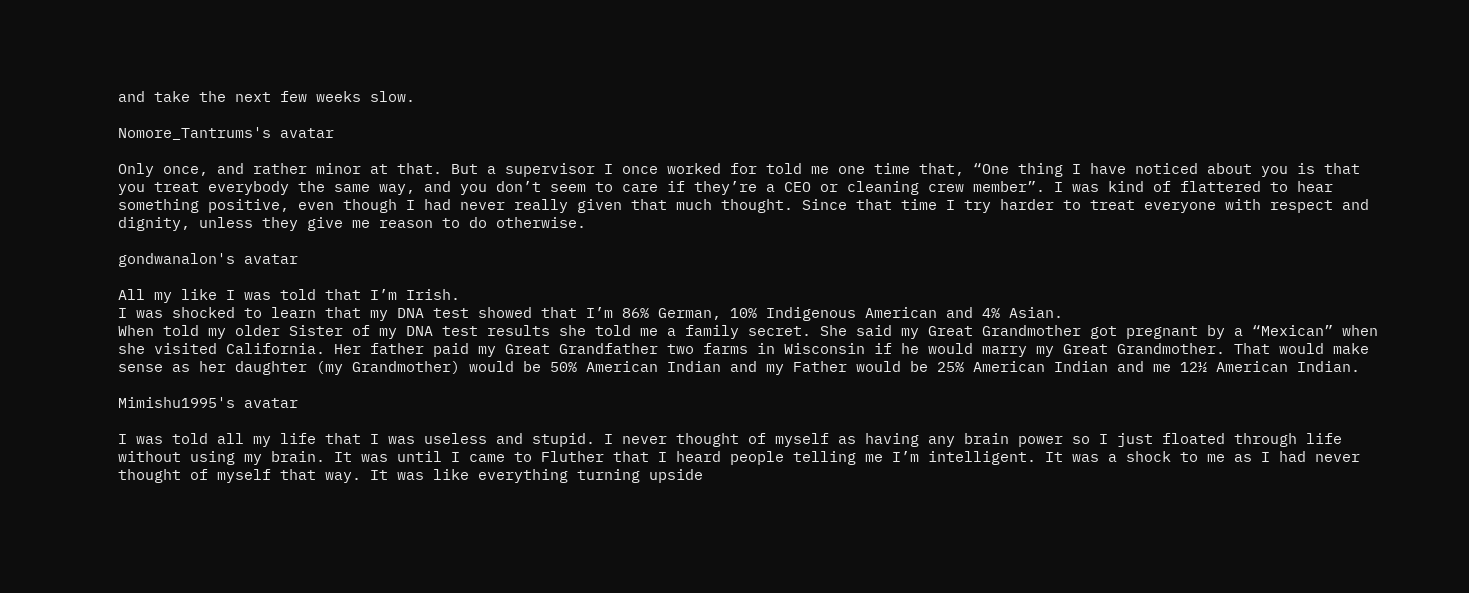and take the next few weeks slow.

Nomore_Tantrums's avatar

Only once, and rather minor at that. But a supervisor I once worked for told me one time that, “One thing I have noticed about you is that you treat everybody the same way, and you don’t seem to care if they’re a CEO or cleaning crew member”. I was kind of flattered to hear something positive, even though I had never really given that much thought. Since that time I try harder to treat everyone with respect and dignity, unless they give me reason to do otherwise.

gondwanalon's avatar

All my like I was told that I’m Irish.
I was shocked to learn that my DNA test showed that I’m 86% German, 10% Indigenous American and 4% Asian.
When told my older Sister of my DNA test results she told me a family secret. She said my Great Grandmother got pregnant by a “Mexican” when she visited California. Her father paid my Great Grandfather two farms in Wisconsin if he would marry my Great Grandmother. That would make sense as her daughter (my Grandmother) would be 50% American Indian and my Father would be 25% American Indian and me 12½ American Indian.

Mimishu1995's avatar

I was told all my life that I was useless and stupid. I never thought of myself as having any brain power so I just floated through life without using my brain. It was until I came to Fluther that I heard people telling me I’m intelligent. It was a shock to me as I had never thought of myself that way. It was like everything turning upside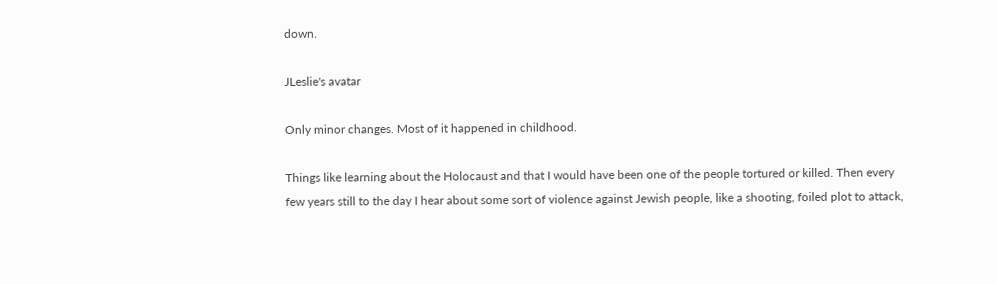down.

JLeslie's avatar

Only minor changes. Most of it happened in childhood.

Things like learning about the Holocaust and that I would have been one of the people tortured or killed. Then every few years still to the day I hear about some sort of violence against Jewish people, like a shooting, foiled plot to attack,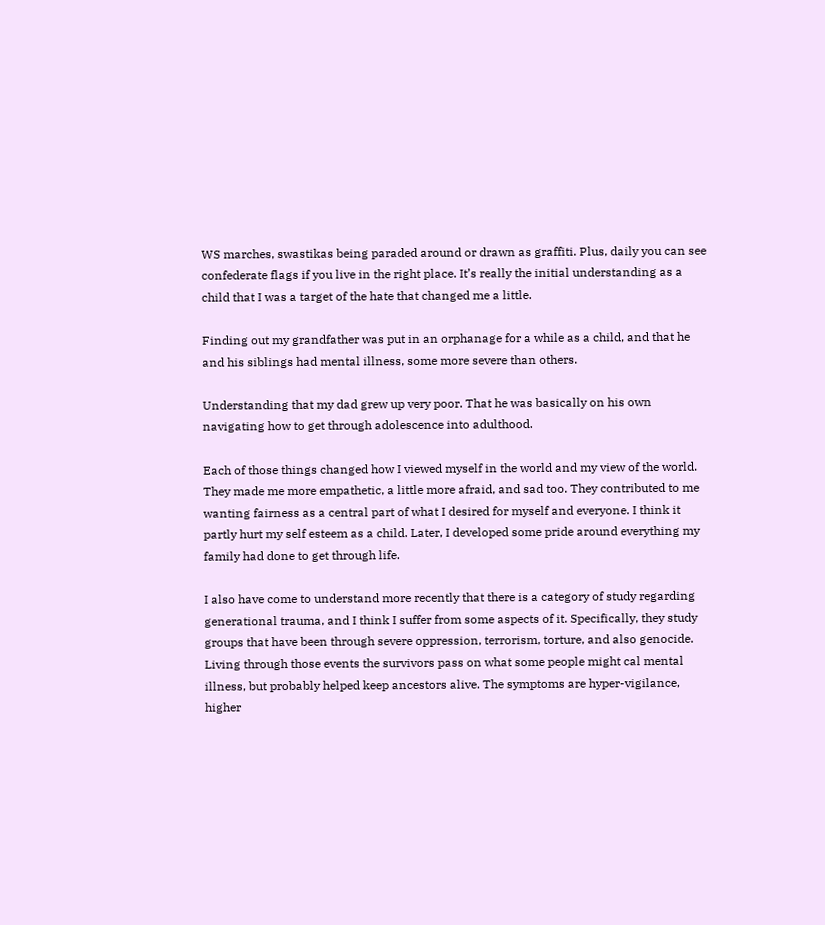WS marches, swastikas being paraded around or drawn as graffiti. Plus, daily you can see confederate flags if you live in the right place. It’s really the initial understanding as a child that I was a target of the hate that changed me a little.

Finding out my grandfather was put in an orphanage for a while as a child, and that he and his siblings had mental illness, some more severe than others.

Understanding that my dad grew up very poor. That he was basically on his own navigating how to get through adolescence into adulthood.

Each of those things changed how I viewed myself in the world and my view of the world. They made me more empathetic, a little more afraid, and sad too. They contributed to me wanting fairness as a central part of what I desired for myself and everyone. I think it partly hurt my self esteem as a child. Later, I developed some pride around everything my family had done to get through life.

I also have come to understand more recently that there is a category of study regarding generational trauma, and I think I suffer from some aspects of it. Specifically, they study groups that have been through severe oppression, terrorism, torture, and also genocide. Living through those events the survivors pass on what some people might cal mental illness, but probably helped keep ancestors alive. The symptoms are hyper-vigilance, higher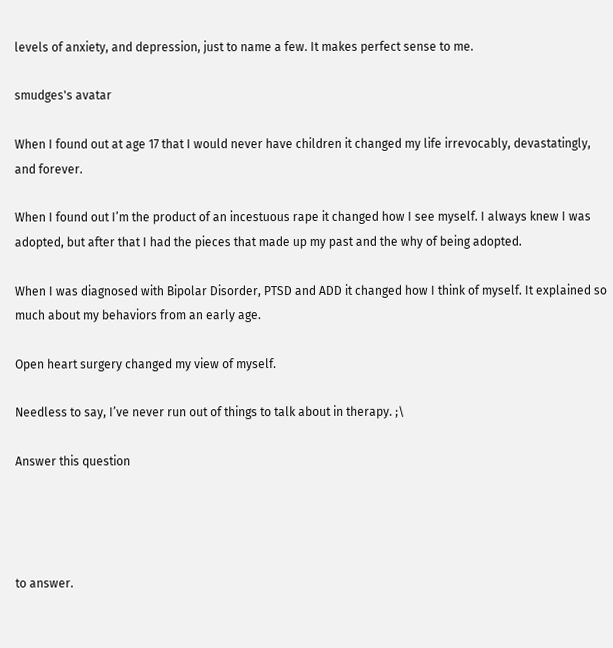levels of anxiety, and depression, just to name a few. It makes perfect sense to me.

smudges's avatar

When I found out at age 17 that I would never have children it changed my life irrevocably, devastatingly, and forever.

When I found out I’m the product of an incestuous rape it changed how I see myself. I always knew I was adopted, but after that I had the pieces that made up my past and the why of being adopted.

When I was diagnosed with Bipolar Disorder, PTSD and ADD it changed how I think of myself. It explained so much about my behaviors from an early age.

Open heart surgery changed my view of myself.

Needless to say, I’ve never run out of things to talk about in therapy. ;\

Answer this question




to answer.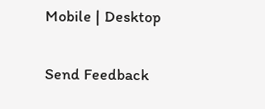Mobile | Desktop

Send Feedback